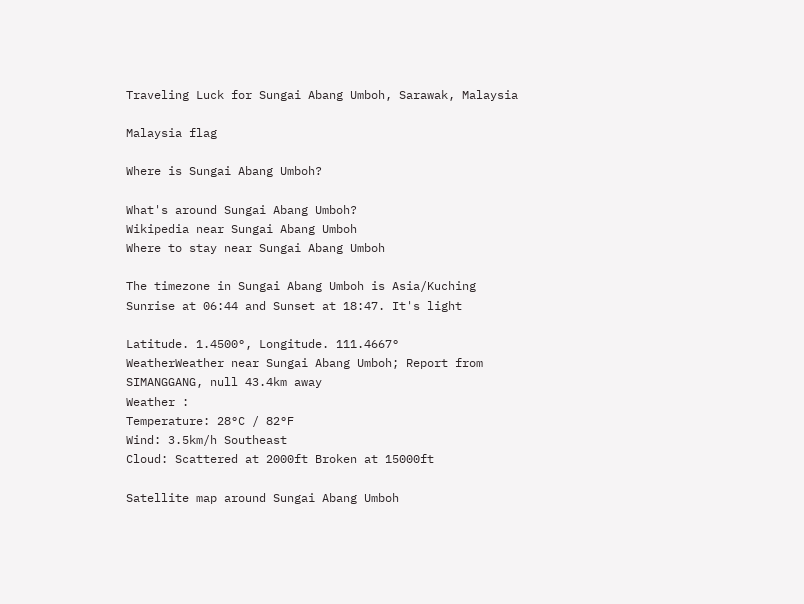Traveling Luck for Sungai Abang Umboh, Sarawak, Malaysia

Malaysia flag

Where is Sungai Abang Umboh?

What's around Sungai Abang Umboh?
Wikipedia near Sungai Abang Umboh
Where to stay near Sungai Abang Umboh

The timezone in Sungai Abang Umboh is Asia/Kuching
Sunrise at 06:44 and Sunset at 18:47. It's light

Latitude. 1.4500°, Longitude. 111.4667°
WeatherWeather near Sungai Abang Umboh; Report from SIMANGGANG, null 43.4km away
Weather :
Temperature: 28°C / 82°F
Wind: 3.5km/h Southeast
Cloud: Scattered at 2000ft Broken at 15000ft

Satellite map around Sungai Abang Umboh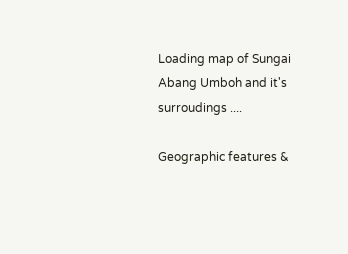Loading map of Sungai Abang Umboh and it's surroudings ....

Geographic features &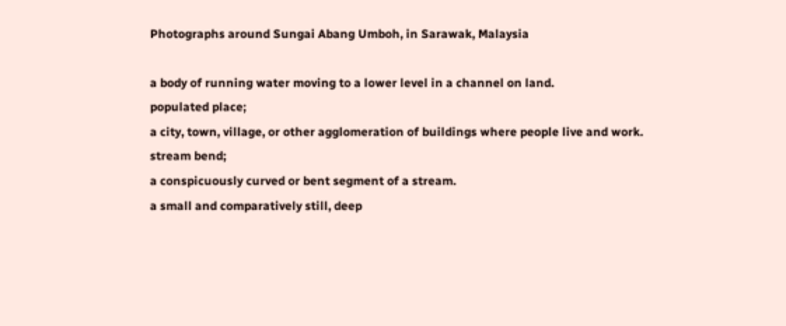Photographs around Sungai Abang Umboh, in Sarawak, Malaysia

a body of running water moving to a lower level in a channel on land.
populated place;
a city, town, village, or other agglomeration of buildings where people live and work.
stream bend;
a conspicuously curved or bent segment of a stream.
a small and comparatively still, deep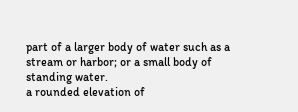part of a larger body of water such as a stream or harbor; or a small body of standing water.
a rounded elevation of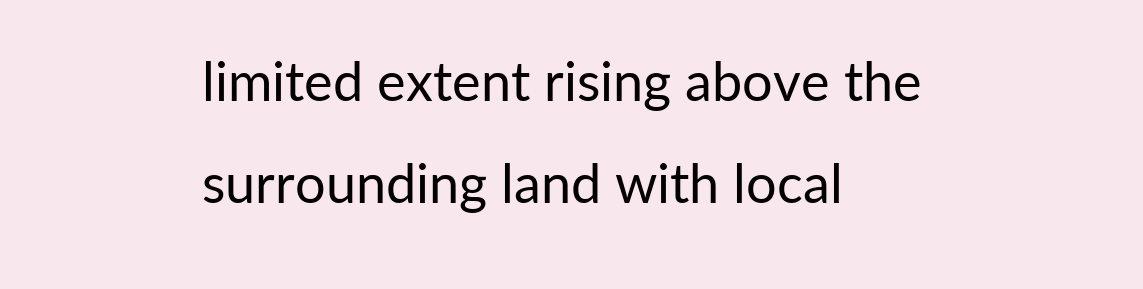limited extent rising above the surrounding land with local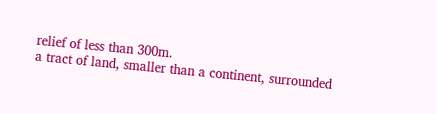relief of less than 300m.
a tract of land, smaller than a continent, surrounded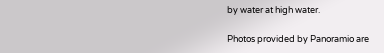by water at high water.

Photos provided by Panoramio are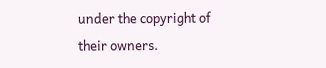under the copyright of their owners.